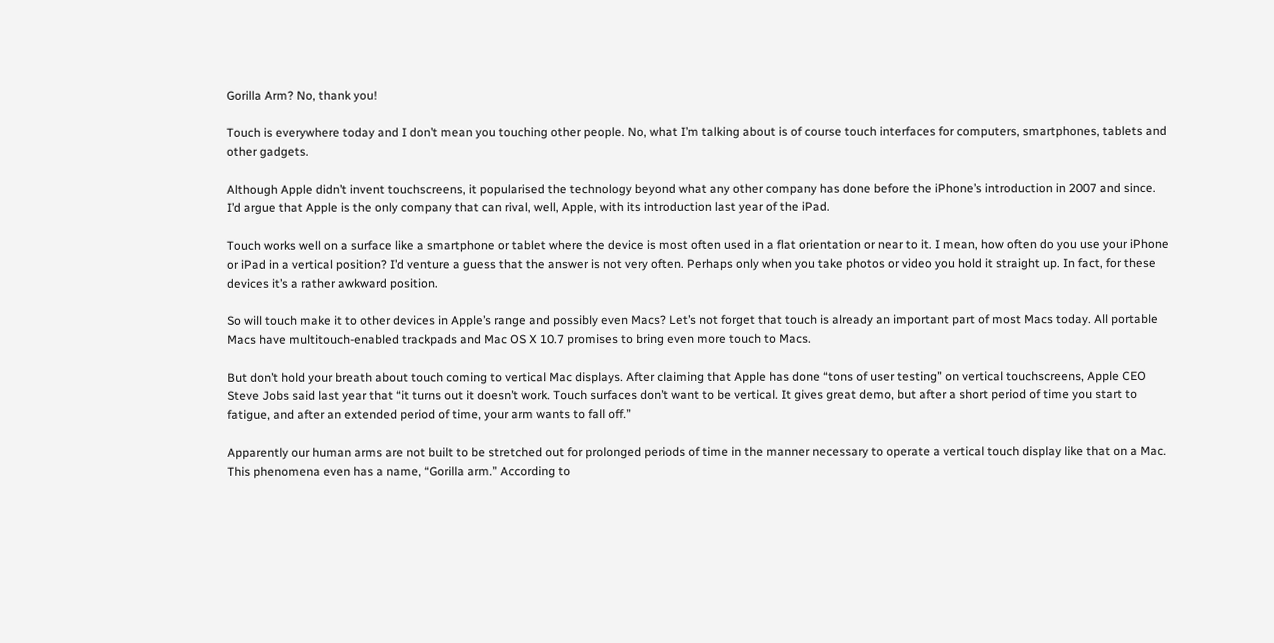Gorilla Arm? No, thank you!

Touch is everywhere today and I don’t mean you touching other people. No, what I’m talking about is of course touch interfaces for computers, smartphones, tablets and other gadgets.

Although Apple didn’t invent touchscreens, it popularised the technology beyond what any other company has done before the iPhone’s introduction in 2007 and since. I’d argue that Apple is the only company that can rival, well, Apple, with its introduction last year of the iPad.

Touch works well on a surface like a smartphone or tablet where the device is most often used in a flat orientation or near to it. I mean, how often do you use your iPhone or iPad in a vertical position? I’d venture a guess that the answer is not very often. Perhaps only when you take photos or video you hold it straight up. In fact, for these devices it’s a rather awkward position.

So will touch make it to other devices in Apple’s range and possibly even Macs? Let’s not forget that touch is already an important part of most Macs today. All portable Macs have multitouch-enabled trackpads and Mac OS X 10.7 promises to bring even more touch to Macs.

But don’t hold your breath about touch coming to vertical Mac displays. After claiming that Apple has done “tons of user testing” on vertical touchscreens, Apple CEO Steve Jobs said last year that “it turns out it doesn’t work. Touch surfaces don’t want to be vertical. It gives great demo, but after a short period of time you start to fatigue, and after an extended period of time, your arm wants to fall off.”

Apparently our human arms are not built to be stretched out for prolonged periods of time in the manner necessary to operate a vertical touch display like that on a Mac. This phenomena even has a name, “Gorilla arm.” According to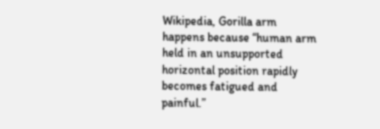Wikipedia, Gorilla arm happens because “human arm held in an unsupported horizontal position rapidly becomes fatigued and painful.”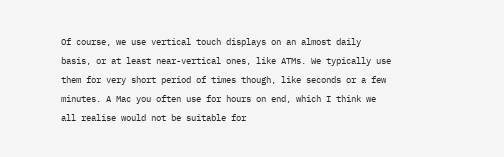Of course, we use vertical touch displays on an almost daily basis, or at least near-vertical ones, like ATMs. We typically use them for very short period of times though, like seconds or a few minutes. A Mac you often use for hours on end, which I think we all realise would not be suitable for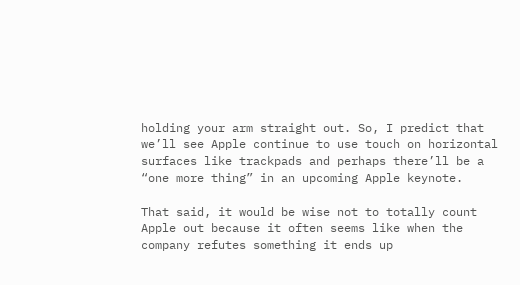holding your arm straight out. So, I predict that we’ll see Apple continue to use touch on horizontal surfaces like trackpads and perhaps there’ll be a “one more thing” in an upcoming Apple keynote.

That said, it would be wise not to totally count Apple out because it often seems like when the company refutes something it ends up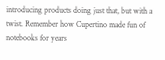introducing products doing just that, but with a twist. Remember how Cupertino made fun of notebooks for years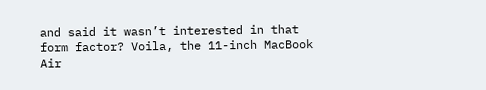and said it wasn’t interested in that form factor? Voila, the 11-inch MacBook Air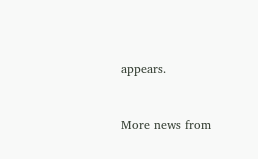appears.


More news from